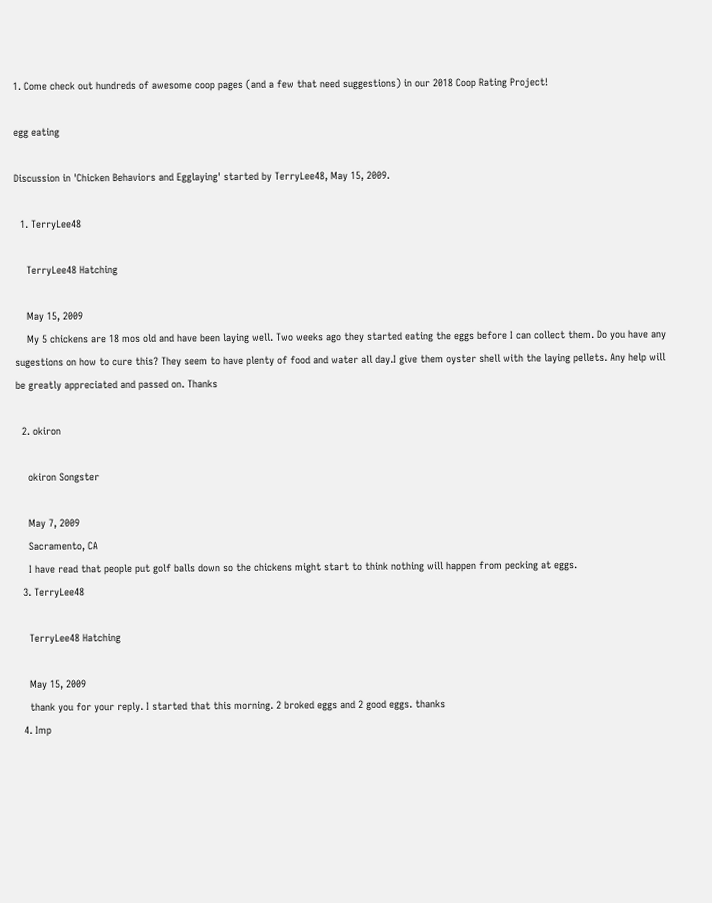1. Come check out hundreds of awesome coop pages (and a few that need suggestions) in our 2018 Coop Rating Project!

egg eating

Discussion in 'Chicken Behaviors and Egglaying' started by TerryLee48, May 15, 2009.

  1. TerryLee48

    TerryLee48 Hatching

    May 15, 2009
    My 5 chickens are 18 mos old and have been laying well. Two weeks ago they started eating the eggs before I can collect them. Do you have any sugestions on how to cure this? They seem to have plenty of food and water all day.I give them oyster shell with the laying pellets. Any help will be greatly appreciated and passed on. Thanks

  2. okiron

    okiron Songster

    May 7, 2009
    Sacramento, CA
    I have read that people put golf balls down so the chickens might start to think nothing will happen from pecking at eggs.
  3. TerryLee48

    TerryLee48 Hatching

    May 15, 2009
    thank you for your reply. I started that this morning. 2 broked eggs and 2 good eggs. thanks
  4. Imp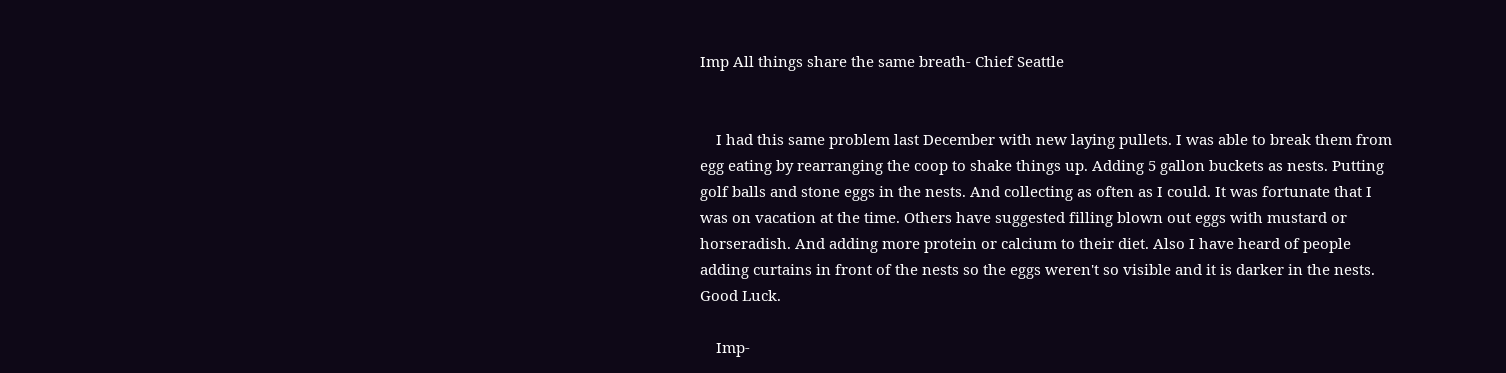Imp All things share the same breath- Chief Seattle


    I had this same problem last December with new laying pullets. I was able to break them from egg eating by rearranging the coop to shake things up. Adding 5 gallon buckets as nests. Putting golf balls and stone eggs in the nests. And collecting as often as I could. It was fortunate that I was on vacation at the time. Others have suggested filling blown out eggs with mustard or horseradish. And adding more protein or calcium to their diet. Also I have heard of people adding curtains in front of the nests so the eggs weren't so visible and it is darker in the nests. Good Luck.

    Imp-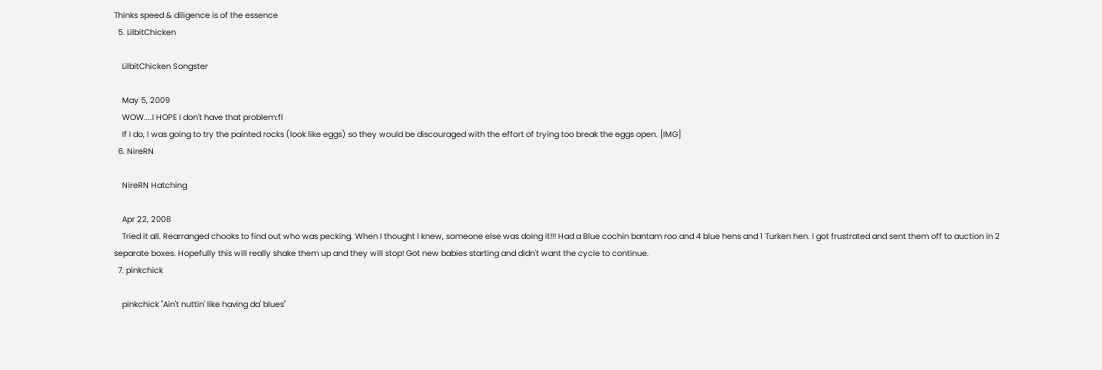Thinks speed & diligence is of the essence
  5. LilbitChicken

    LilbitChicken Songster

    May 5, 2009
    WOW....I HOPE I don't have that problem:fl
    If I do, I was going to try the painted rocks (look like eggs) so they would be discouraged with the effort of trying too break the eggs open. [IMG]
  6. NireRN

    NireRN Hatching

    Apr 22, 2008
    Tried it all. Rearranged chooks to find out who was pecking. When I thought I knew, someone else was doing it!!! Had a Blue cochin bantam roo and 4 blue hens and 1 Turken hen. I got frustrated and sent them off to auction in 2 separate boxes. Hopefully this will really shake them up and they will stop! Got new babies starting and didn't want the cycle to continue.
  7. pinkchick

    pinkchick "Ain't nuttin' like having da' blues"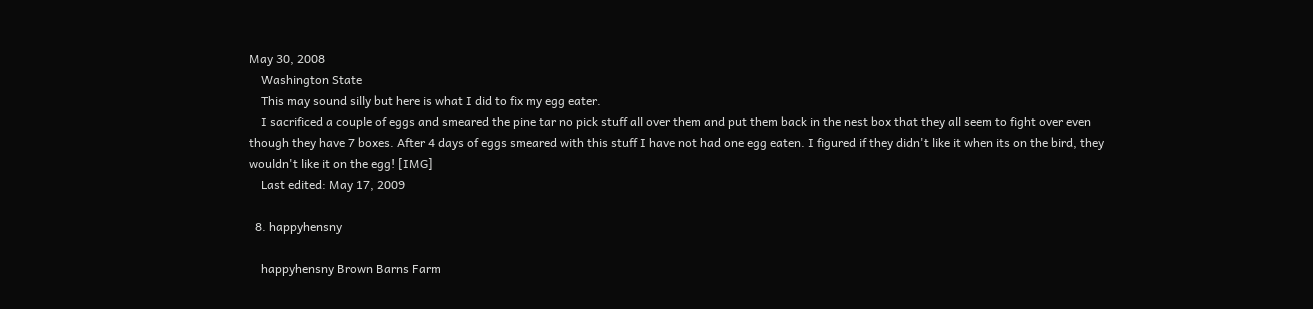May 30, 2008
    Washington State
    This may sound silly but here is what I did to fix my egg eater.
    I sacrificed a couple of eggs and smeared the pine tar no pick stuff all over them and put them back in the nest box that they all seem to fight over even though they have 7 boxes. After 4 days of eggs smeared with this stuff I have not had one egg eaten. I figured if they didn't like it when its on the bird, they wouldn't like it on the egg! [IMG]
    Last edited: May 17, 2009

  8. happyhensny

    happyhensny Brown Barns Farm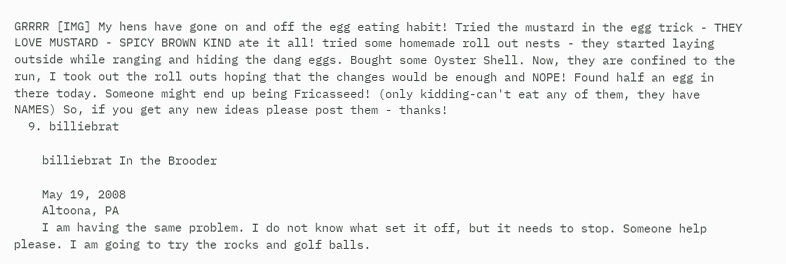GRRRR [IMG] My hens have gone on and off the egg eating habit! Tried the mustard in the egg trick - THEY LOVE MUSTARD - SPICY BROWN KIND ate it all! tried some homemade roll out nests - they started laying outside while ranging and hiding the dang eggs. Bought some Oyster Shell. Now, they are confined to the run, I took out the roll outs hoping that the changes would be enough and NOPE! Found half an egg in there today. Someone might end up being Fricasseed! (only kidding-can't eat any of them, they have NAMES) So, if you get any new ideas please post them - thanks!
  9. billiebrat

    billiebrat In the Brooder

    May 19, 2008
    Altoona, PA
    I am having the same problem. I do not know what set it off, but it needs to stop. Someone help please. I am going to try the rocks and golf balls.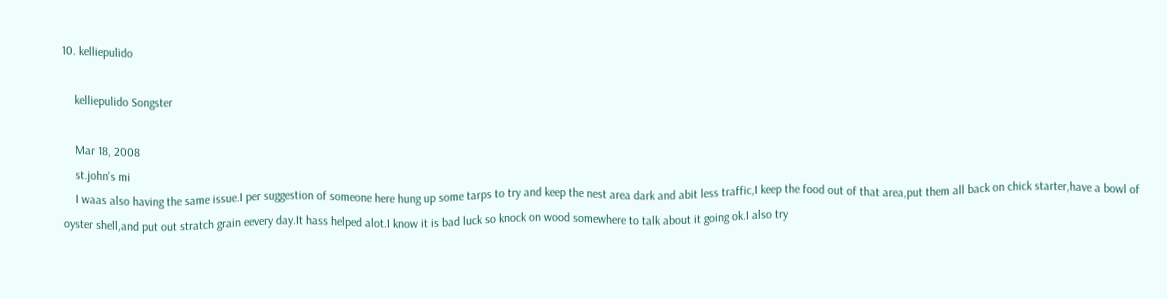10. kelliepulido

    kelliepulido Songster

    Mar 18, 2008
    st.john's mi
    I waas also having the same issue.I per suggestion of someone here hung up some tarps to try and keep the nest area dark and abit less traffic,I keep the food out of that area,put them all back on chick starter,have a bowl of oyster shell,and put out stratch grain eevery day.It hass helped alot.I know it is bad luck so knock on wood somewhere to talk about it going ok.I also try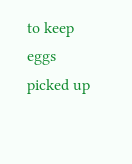to keep eggs picked up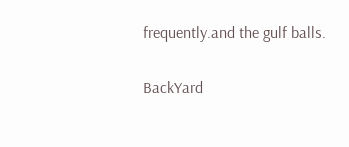frequently.and the gulf balls.

BackYard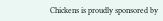Chickens is proudly sponsored by